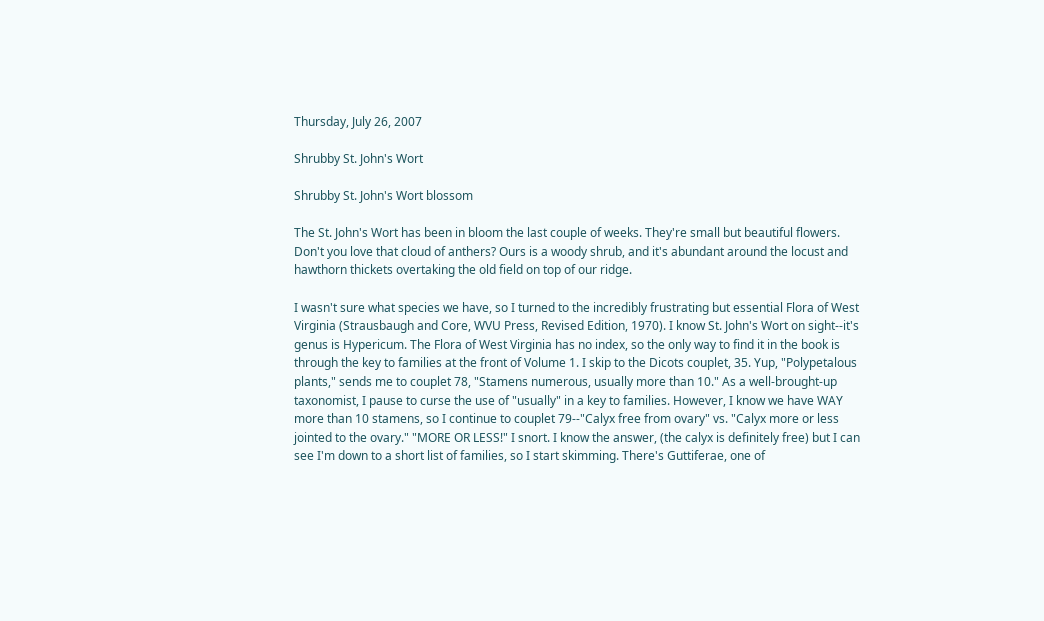Thursday, July 26, 2007

Shrubby St. John's Wort

Shrubby St. John's Wort blossom

The St. John's Wort has been in bloom the last couple of weeks. They're small but beautiful flowers. Don't you love that cloud of anthers? Ours is a woody shrub, and it's abundant around the locust and hawthorn thickets overtaking the old field on top of our ridge.

I wasn't sure what species we have, so I turned to the incredibly frustrating but essential Flora of West Virginia (Strausbaugh and Core, WVU Press, Revised Edition, 1970). I know St. John's Wort on sight--it's genus is Hypericum. The Flora of West Virginia has no index, so the only way to find it in the book is through the key to families at the front of Volume 1. I skip to the Dicots couplet, 35. Yup, "Polypetalous plants," sends me to couplet 78, "Stamens numerous, usually more than 10." As a well-brought-up taxonomist, I pause to curse the use of "usually" in a key to families. However, I know we have WAY more than 10 stamens, so I continue to couplet 79--"Calyx free from ovary" vs. "Calyx more or less jointed to the ovary." "MORE OR LESS!" I snort. I know the answer, (the calyx is definitely free) but I can see I'm down to a short list of families, so I start skimming. There's Guttiferae, one of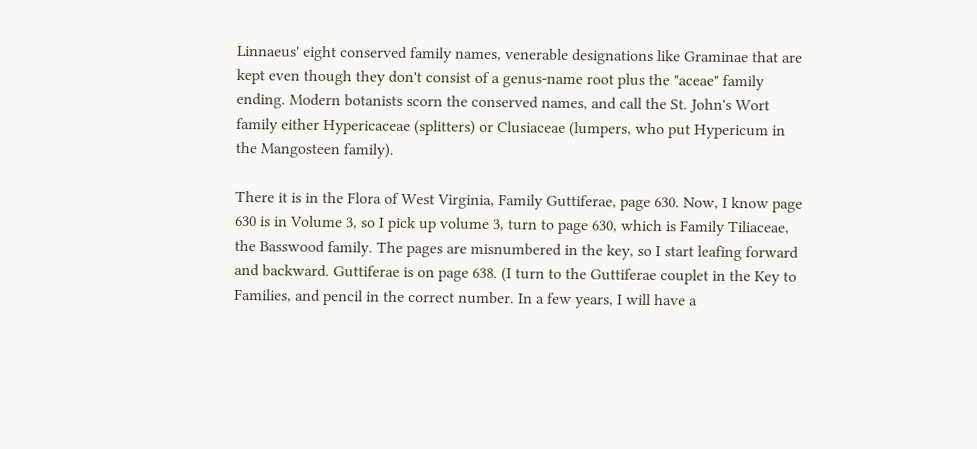Linnaeus' eight conserved family names, venerable designations like Graminae that are kept even though they don't consist of a genus-name root plus the "aceae" family ending. Modern botanists scorn the conserved names, and call the St. John's Wort family either Hypericaceae (splitters) or Clusiaceae (lumpers, who put Hypericum in the Mangosteen family).

There it is in the Flora of West Virginia, Family Guttiferae, page 630. Now, I know page 630 is in Volume 3, so I pick up volume 3, turn to page 630, which is Family Tiliaceae, the Basswood family. The pages are misnumbered in the key, so I start leafing forward and backward. Guttiferae is on page 638. (I turn to the Guttiferae couplet in the Key to Families, and pencil in the correct number. In a few years, I will have a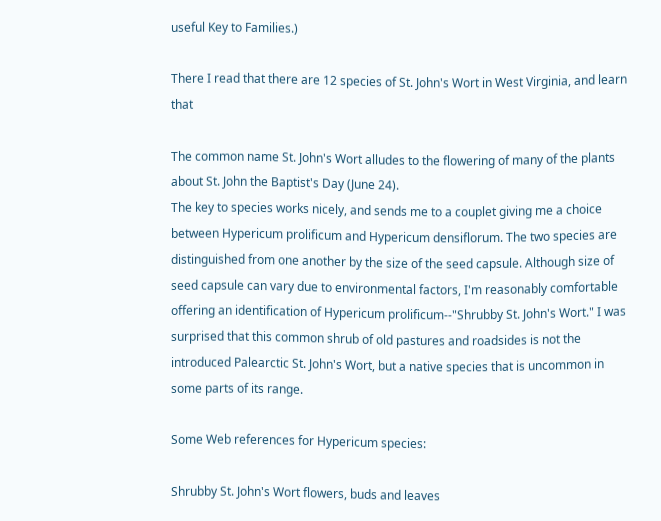useful Key to Families.)

There I read that there are 12 species of St. John's Wort in West Virginia, and learn that

The common name St. John's Wort alludes to the flowering of many of the plants about St. John the Baptist's Day (June 24).
The key to species works nicely, and sends me to a couplet giving me a choice between Hypericum prolificum and Hypericum densiflorum. The two species are distinguished from one another by the size of the seed capsule. Although size of seed capsule can vary due to environmental factors, I'm reasonably comfortable offering an identification of Hypericum prolificum--"Shrubby St. John's Wort." I was surprised that this common shrub of old pastures and roadsides is not the introduced Palearctic St. John's Wort, but a native species that is uncommon in some parts of its range.

Some Web references for Hypericum species:

Shrubby St. John's Wort flowers, buds and leaves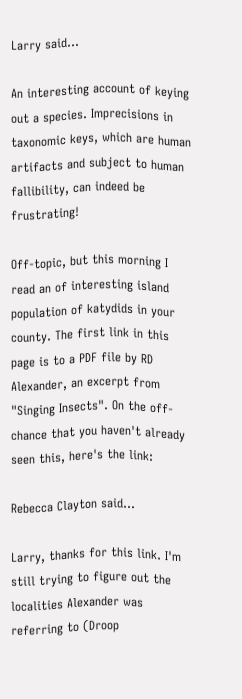Larry said...

An interesting account of keying out a species. Imprecisions in taxonomic keys, which are human artifacts and subject to human fallibility, can indeed be frustrating!

Off-topic, but this morning I read an of interesting island population of katydids in your county. The first link in this page is to a PDF file by RD Alexander, an excerpt from "Singing Insects". On the off-chance that you haven't already seen this, here's the link:

Rebecca Clayton said...

Larry, thanks for this link. I'm still trying to figure out the localities Alexander was referring to (Droop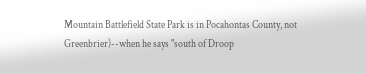Mountain Battlefield State Park is in Pocahontas County, not Greenbrier)--when he says "south of Droop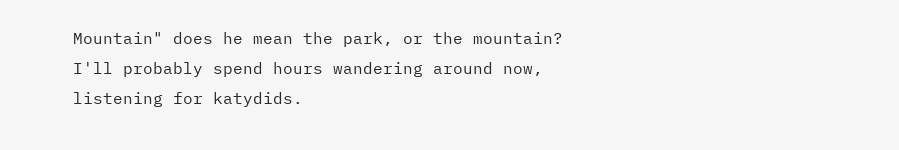Mountain" does he mean the park, or the mountain? I'll probably spend hours wandering around now, listening for katydids.